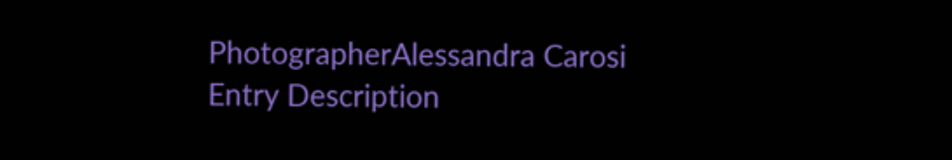PhotographerAlessandra Carosi
Entry Description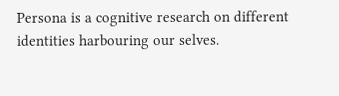Persona is a cognitive research on different identities harbouring our selves.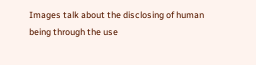Images talk about the disclosing of human being through the use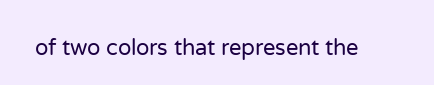of two colors that represent the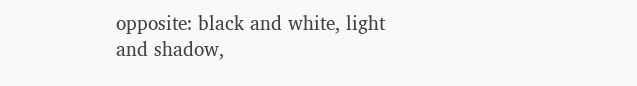opposite: black and white, light and shadow,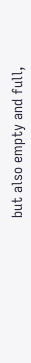but also empty and full,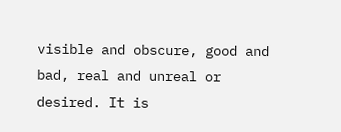visible and obscure, good and bad, real and unreal or desired. It is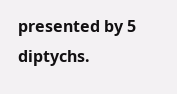presented by 5 diptychs.